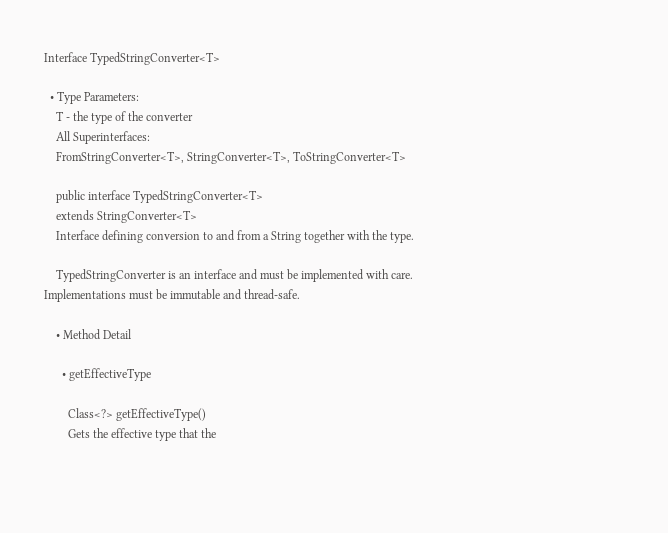Interface TypedStringConverter<T>

  • Type Parameters:
    T - the type of the converter
    All Superinterfaces:
    FromStringConverter<T>, StringConverter<T>, ToStringConverter<T>

    public interface TypedStringConverter<T>
    extends StringConverter<T>
    Interface defining conversion to and from a String together with the type.

    TypedStringConverter is an interface and must be implemented with care. Implementations must be immutable and thread-safe.

    • Method Detail

      • getEffectiveType

        Class<?> getEffectiveType()
        Gets the effective type that the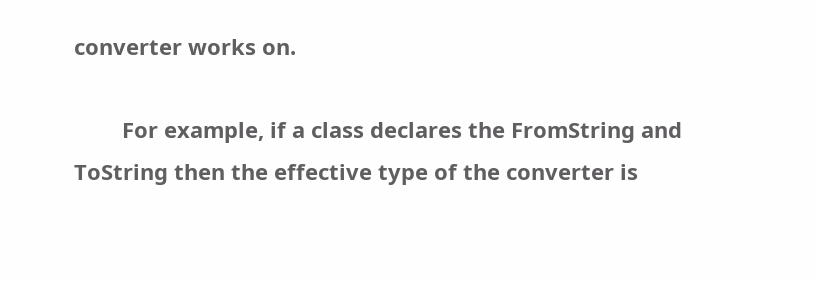converter works on.

        For example, if a class declares the FromString and ToString then the effective type of the converter is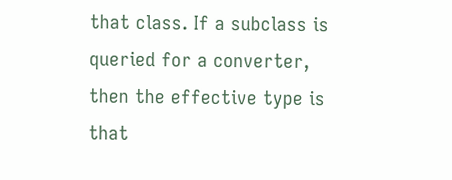that class. If a subclass is queried for a converter, then the effective type is that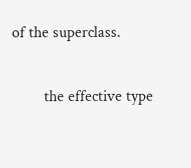of the superclass.

        the effective type